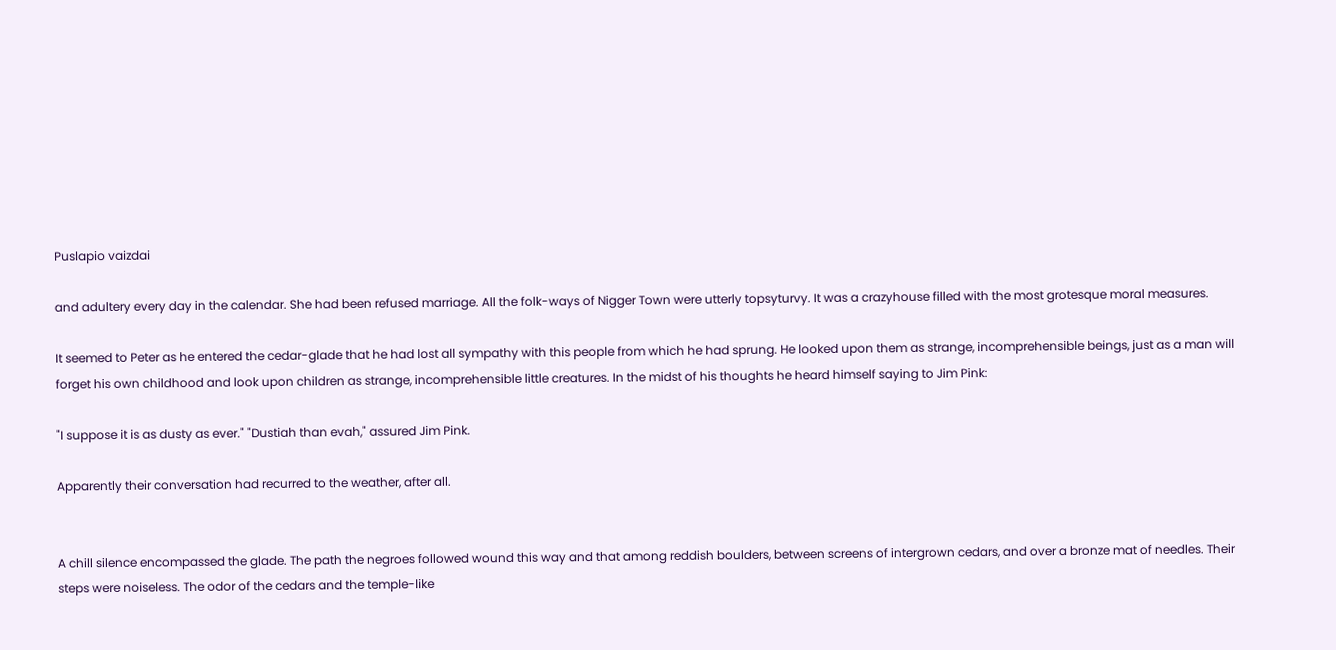Puslapio vaizdai

and adultery every day in the calendar. She had been refused marriage. All the folk-ways of Nigger Town were utterly topsyturvy. It was a crazyhouse filled with the most grotesque moral measures.

It seemed to Peter as he entered the cedar-glade that he had lost all sympathy with this people from which he had sprung. He looked upon them as strange, incomprehensible beings, just as a man will forget his own childhood and look upon children as strange, incomprehensible little creatures. In the midst of his thoughts he heard himself saying to Jim Pink:

"I suppose it is as dusty as ever." "Dustiah than evah," assured Jim Pink.

Apparently their conversation had recurred to the weather, after all.


A chill silence encompassed the glade. The path the negroes followed wound this way and that among reddish boulders, between screens of intergrown cedars, and over a bronze mat of needles. Their steps were noiseless. The odor of the cedars and the temple-like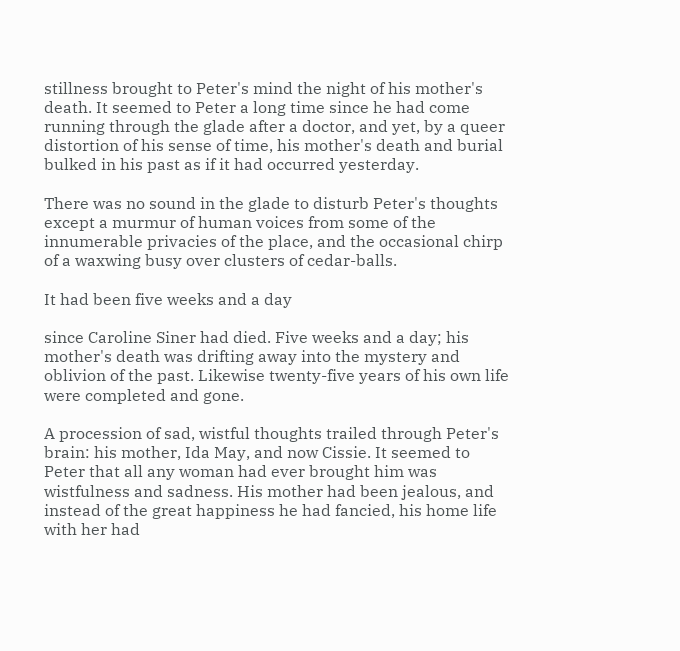stillness brought to Peter's mind the night of his mother's death. It seemed to Peter a long time since he had come running through the glade after a doctor, and yet, by a queer distortion of his sense of time, his mother's death and burial bulked in his past as if it had occurred yesterday.

There was no sound in the glade to disturb Peter's thoughts except a murmur of human voices from some of the innumerable privacies of the place, and the occasional chirp of a waxwing busy over clusters of cedar-balls.

It had been five weeks and a day

since Caroline Siner had died. Five weeks and a day; his mother's death was drifting away into the mystery and oblivion of the past. Likewise twenty-five years of his own life were completed and gone.

A procession of sad, wistful thoughts trailed through Peter's brain: his mother, Ida May, and now Cissie. It seemed to Peter that all any woman had ever brought him was wistfulness and sadness. His mother had been jealous, and instead of the great happiness he had fancied, his home life with her had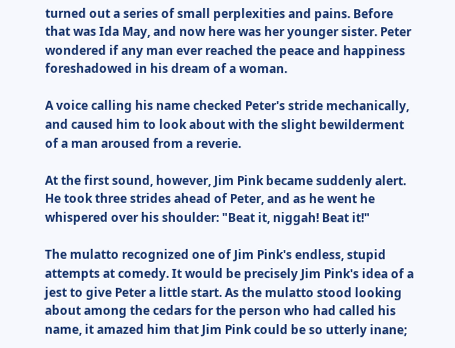turned out a series of small perplexities and pains. Before that was Ida May, and now here was her younger sister. Peter wondered if any man ever reached the peace and happiness foreshadowed in his dream of a woman.

A voice calling his name checked Peter's stride mechanically, and caused him to look about with the slight bewilderment of a man aroused from a reverie.

At the first sound, however, Jim Pink became suddenly alert. He took three strides ahead of Peter, and as he went he whispered over his shoulder: "Beat it, niggah! Beat it!"

The mulatto recognized one of Jim Pink's endless, stupid attempts at comedy. It would be precisely Jim Pink's idea of a jest to give Peter a little start. As the mulatto stood looking about among the cedars for the person who had called his name, it amazed him that Jim Pink could be so utterly inane;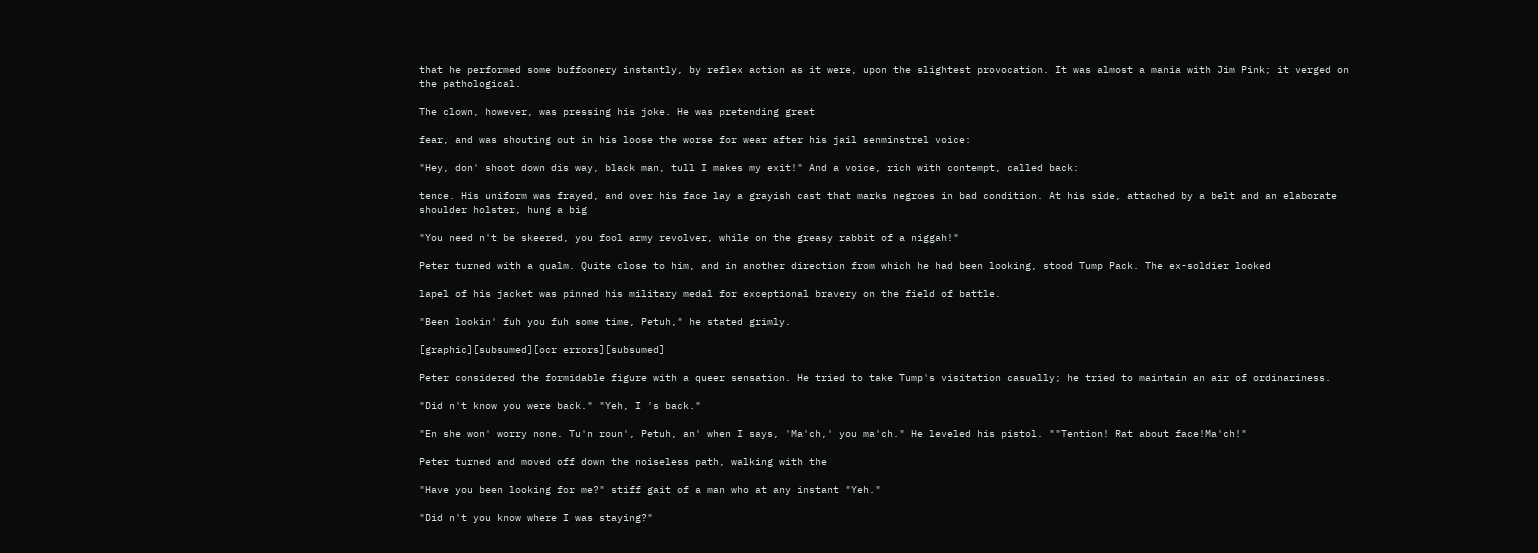that he performed some buffoonery instantly, by reflex action as it were, upon the slightest provocation. It was almost a mania with Jim Pink; it verged on the pathological.

The clown, however, was pressing his joke. He was pretending great

fear, and was shouting out in his loose the worse for wear after his jail senminstrel voice:

"Hey, don' shoot down dis way, black man, tull I makes my exit!" And a voice, rich with contempt, called back:

tence. His uniform was frayed, and over his face lay a grayish cast that marks negroes in bad condition. At his side, attached by a belt and an elaborate shoulder holster, hung a big

"You need n't be skeered, you fool army revolver, while on the greasy rabbit of a niggah!"

Peter turned with a qualm. Quite close to him, and in another direction from which he had been looking, stood Tump Pack. The ex-soldier looked

lapel of his jacket was pinned his military medal for exceptional bravery on the field of battle.

"Been lookin' fuh you fuh some time, Petuh," he stated grimly.

[graphic][subsumed][ocr errors][subsumed]

Peter considered the formidable figure with a queer sensation. He tried to take Tump's visitation casually; he tried to maintain an air of ordinariness.

"Did n't know you were back." "Yeh, I 's back."

"En she won' worry none. Tu'n roun', Petuh, an' when I says, 'Ma'ch,' you ma'ch." He leveled his pistol. ""Tention! Rat about face!Ma'ch!"

Peter turned and moved off down the noiseless path, walking with the

"Have you been looking for me?" stiff gait of a man who at any instant "Yeh."

"Did n't you know where I was staying?"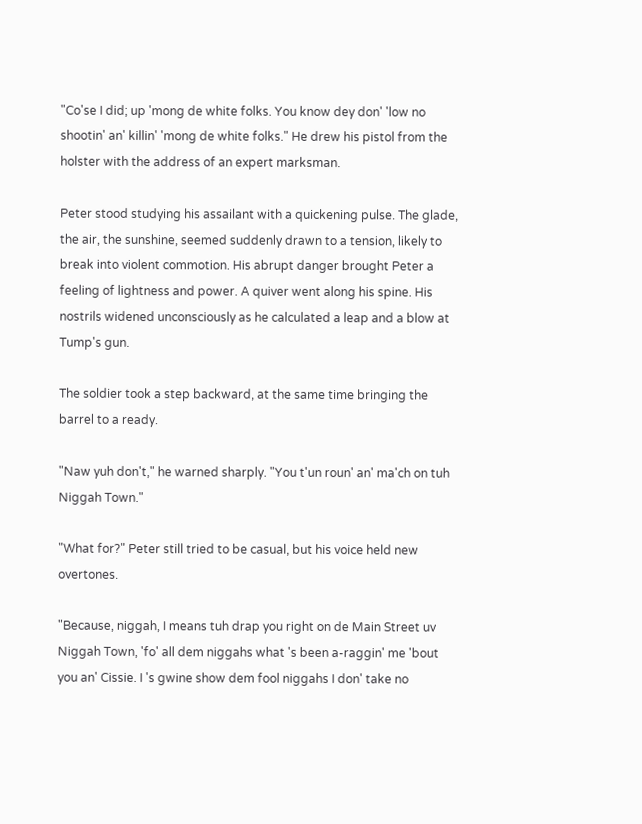"Co'se I did; up 'mong de white folks. You know dey don' 'low no shootin' an' killin' 'mong de white folks." He drew his pistol from the holster with the address of an expert marksman.

Peter stood studying his assailant with a quickening pulse. The glade, the air, the sunshine, seemed suddenly drawn to a tension, likely to break into violent commotion. His abrupt danger brought Peter a feeling of lightness and power. A quiver went along his spine. His nostrils widened unconsciously as he calculated a leap and a blow at Tump's gun.

The soldier took a step backward, at the same time bringing the barrel to a ready.

"Naw yuh don't," he warned sharply. "You t'un roun' an' ma'ch on tuh Niggah Town."

"What for?" Peter still tried to be casual, but his voice held new overtones.

"Because, niggah, I means tuh drap you right on de Main Street uv Niggah Town, 'fo' all dem niggahs what 's been a-raggin' me 'bout you an' Cissie. I 's gwine show dem fool niggahs I don' take no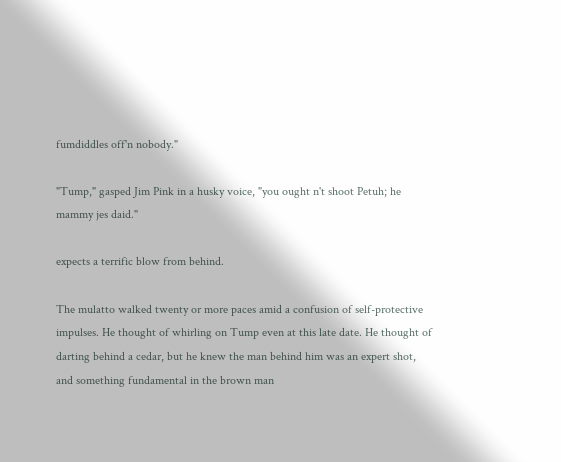fumdiddles off'n nobody."

"Tump," gasped Jim Pink in a husky voice, "you ought n't shoot Petuh; he mammy jes daid."

expects a terrific blow from behind.

The mulatto walked twenty or more paces amid a confusion of self-protective impulses. He thought of whirling on Tump even at this late date. He thought of darting behind a cedar, but he knew the man behind him was an expert shot, and something fundamental in the brown man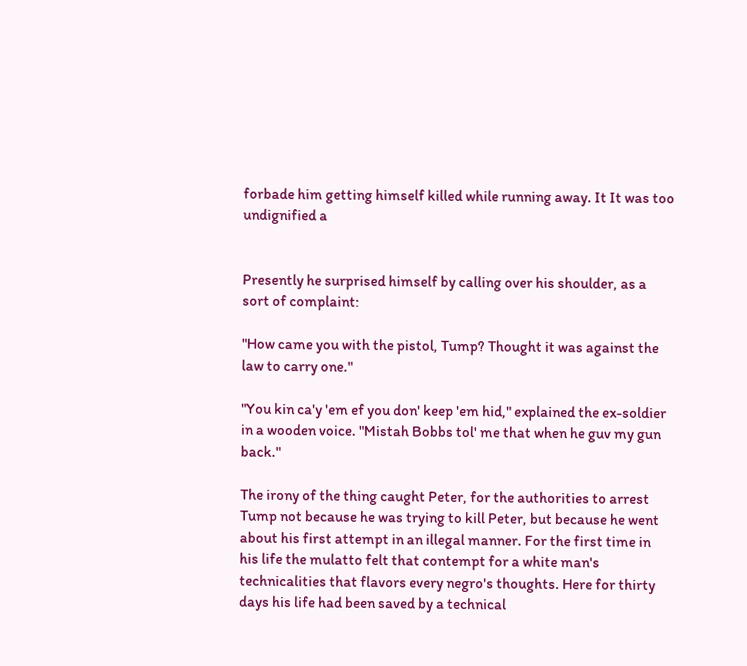forbade him getting himself killed while running away. It It was too undignified a


Presently he surprised himself by calling over his shoulder, as a sort of complaint:

"How came you with the pistol, Tump? Thought it was against the law to carry one."

"You kin ca'y 'em ef you don' keep 'em hid," explained the ex-soldier in a wooden voice. "Mistah Bobbs tol' me that when he guv my gun back."

The irony of the thing caught Peter, for the authorities to arrest Tump not because he was trying to kill Peter, but because he went about his first attempt in an illegal manner. For the first time in his life the mulatto felt that contempt for a white man's technicalities that flavors every negro's thoughts. Here for thirty days his life had been saved by a technical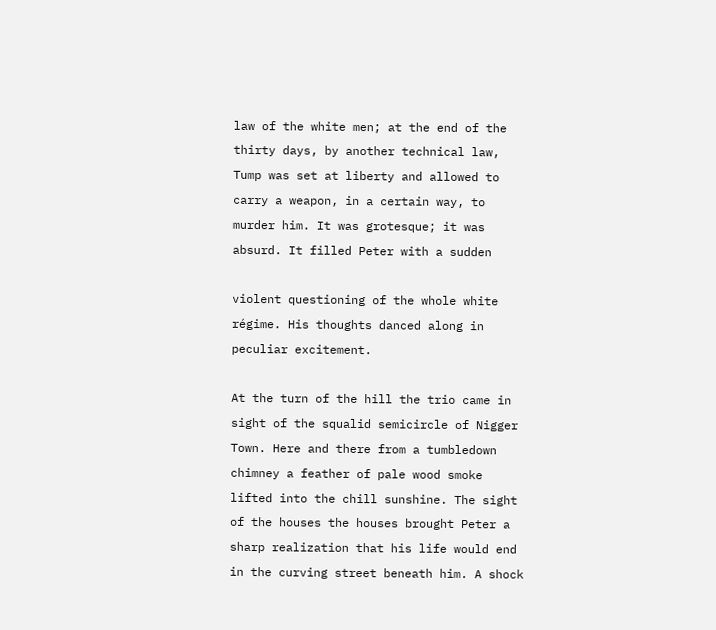law of the white men; at the end of the thirty days, by another technical law, Tump was set at liberty and allowed to carry a weapon, in a certain way, to murder him. It was grotesque; it was absurd. It filled Peter with a sudden

violent questioning of the whole white régime. His thoughts danced along in peculiar excitement.

At the turn of the hill the trio came in sight of the squalid semicircle of Nigger Town. Here and there from a tumbledown chimney a feather of pale wood smoke lifted into the chill sunshine. The sight of the houses the houses brought Peter a sharp realization that his life would end in the curving street beneath him. A shock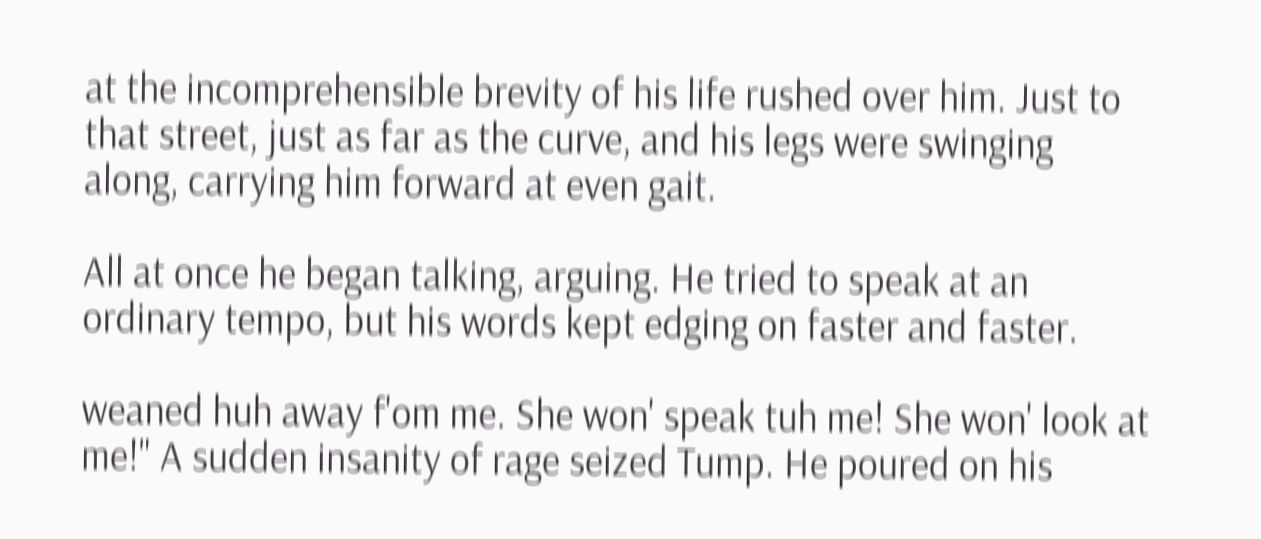at the incomprehensible brevity of his life rushed over him. Just to that street, just as far as the curve, and his legs were swinging along, carrying him forward at even gait.

All at once he began talking, arguing. He tried to speak at an ordinary tempo, but his words kept edging on faster and faster.

weaned huh away f'om me. She won' speak tuh me! She won' look at me!" A sudden insanity of rage seized Tump. He poured on his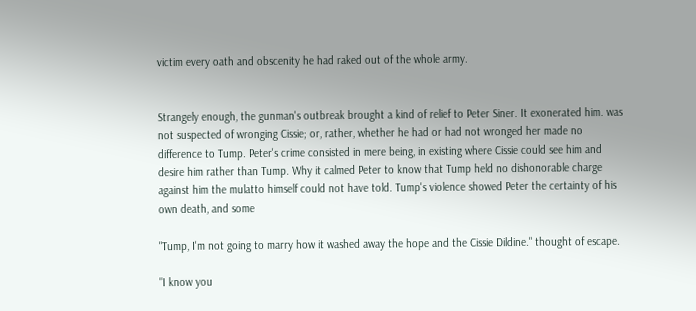victim every oath and obscenity he had raked out of the whole army.


Strangely enough, the gunman's outbreak brought a kind of relief to Peter Siner. It exonerated him. was not suspected of wronging Cissie; or, rather, whether he had or had not wronged her made no difference to Tump. Peter's crime consisted in mere being, in existing where Cissie could see him and desire him rather than Tump. Why it calmed Peter to know that Tump held no dishonorable charge against him the mulatto himself could not have told. Tump's violence showed Peter the certainty of his own death, and some

"Tump, I'm not going to marry how it washed away the hope and the Cissie Dildine." thought of escape.

"I know you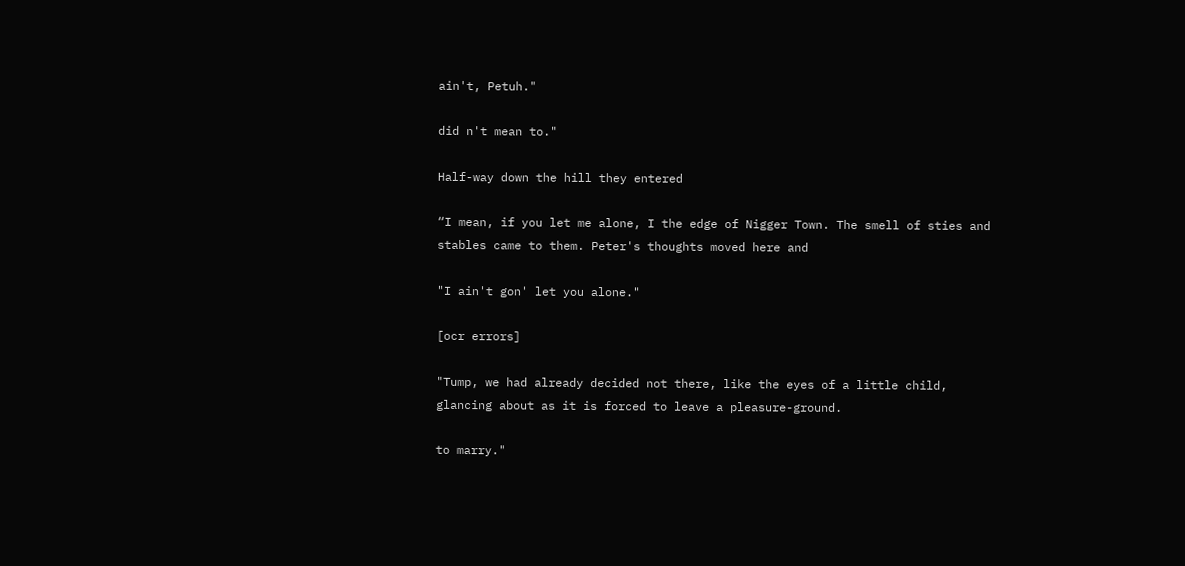ain't, Petuh."

did n't mean to."

Half-way down the hill they entered

“I mean, if you let me alone, I the edge of Nigger Town. The smell of sties and stables came to them. Peter's thoughts moved here and

"I ain't gon' let you alone."

[ocr errors]

"Tump, we had already decided not there, like the eyes of a little child, glancing about as it is forced to leave a pleasure-ground.

to marry."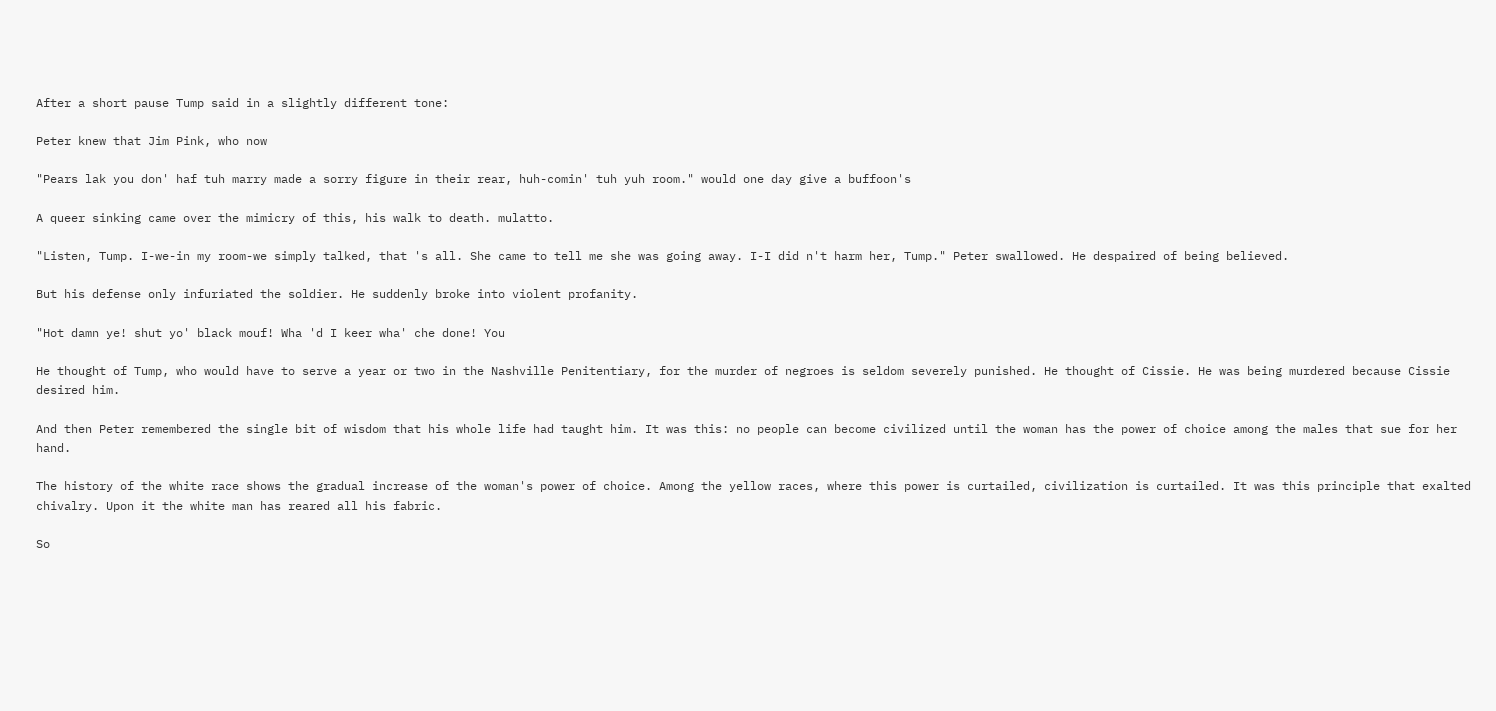After a short pause Tump said in a slightly different tone:

Peter knew that Jim Pink, who now

"Pears lak you don' haf tuh marry made a sorry figure in their rear, huh-comin' tuh yuh room." would one day give a buffoon's

A queer sinking came over the mimicry of this, his walk to death. mulatto.

"Listen, Tump. I-we-in my room-we simply talked, that 's all. She came to tell me she was going away. I-I did n't harm her, Tump." Peter swallowed. He despaired of being believed.

But his defense only infuriated the soldier. He suddenly broke into violent profanity.

"Hot damn ye! shut yo' black mouf! Wha 'd I keer wha' che done! You

He thought of Tump, who would have to serve a year or two in the Nashville Penitentiary, for the murder of negroes is seldom severely punished. He thought of Cissie. He was being murdered because Cissie desired him.

And then Peter remembered the single bit of wisdom that his whole life had taught him. It was this: no people can become civilized until the woman has the power of choice among the males that sue for her hand.

The history of the white race shows the gradual increase of the woman's power of choice. Among the yellow races, where this power is curtailed, civilization is curtailed. It was this principle that exalted chivalry. Upon it the white man has reared all his fabric.

So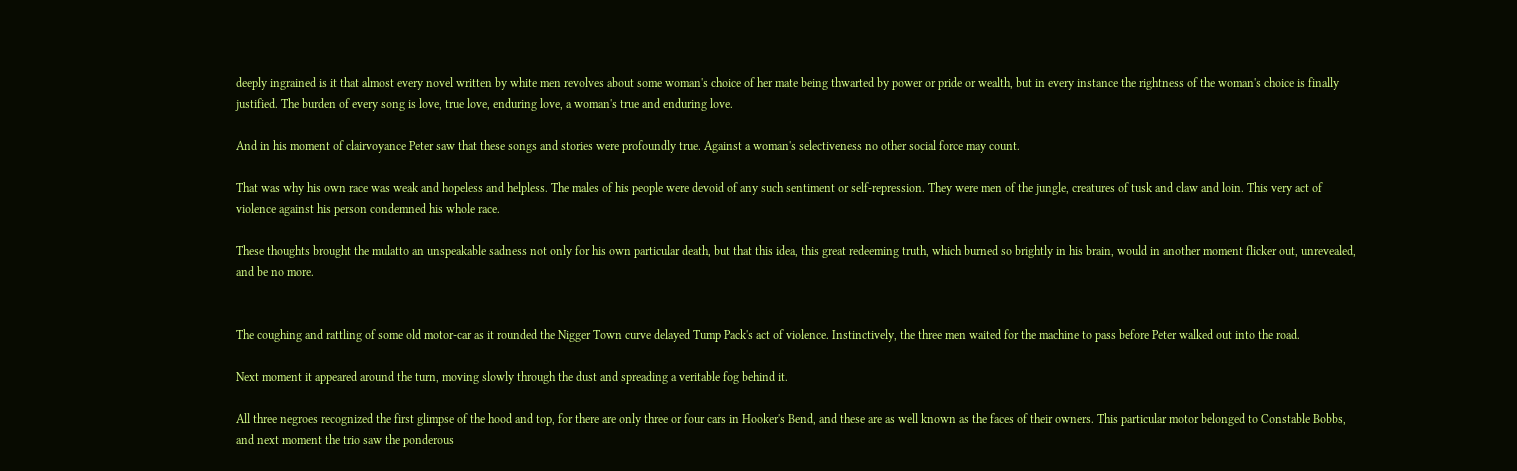deeply ingrained is it that almost every novel written by white men revolves about some woman's choice of her mate being thwarted by power or pride or wealth, but in every instance the rightness of the woman's choice is finally justified. The burden of every song is love, true love, enduring love, a woman's true and enduring love.

And in his moment of clairvoyance Peter saw that these songs and stories were profoundly true. Against a woman's selectiveness no other social force may count.

That was why his own race was weak and hopeless and helpless. The males of his people were devoid of any such sentiment or self-repression. They were men of the jungle, creatures of tusk and claw and loin. This very act of violence against his person condemned his whole race.

These thoughts brought the mulatto an unspeakable sadness not only for his own particular death, but that this idea, this great redeeming truth, which burned so brightly in his brain, would in another moment flicker out, unrevealed, and be no more.


The coughing and rattling of some old motor-car as it rounded the Nigger Town curve delayed Tump Pack's act of violence. Instinctively, the three men waited for the machine to pass before Peter walked out into the road.

Next moment it appeared around the turn, moving slowly through the dust and spreading a veritable fog behind it.

All three negroes recognized the first glimpse of the hood and top, for there are only three or four cars in Hooker's Bend, and these are as well known as the faces of their owners. This particular motor belonged to Constable Bobbs, and next moment the trio saw the ponderous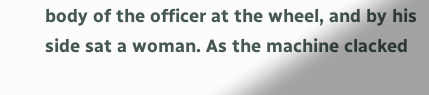body of the officer at the wheel, and by his side sat a woman. As the machine clacked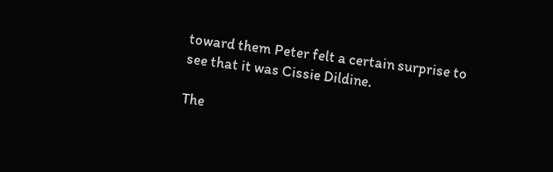toward them Peter felt a certain surprise to see that it was Cissie Dildine.

The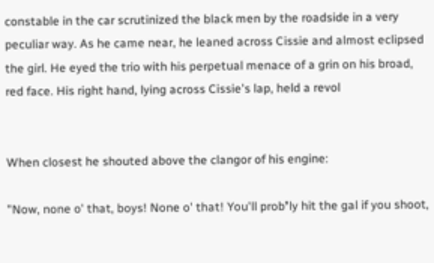constable in the car scrutinized the black men by the roadside in a very peculiar way. As he came near, he leaned across Cissie and almost eclipsed the girl. He eyed the trio with his perpetual menace of a grin on his broad, red face. His right hand, lying across Cissie's lap, held a revol


When closest he shouted above the clangor of his engine:

"Now, none o' that, boys! None o' that! You'll prob❜ly hit the gal if you shoot,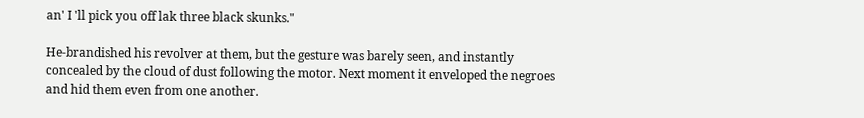an' I 'll pick you off lak three black skunks."

He-brandished his revolver at them, but the gesture was barely seen, and instantly concealed by the cloud of dust following the motor. Next moment it enveloped the negroes and hid them even from one another.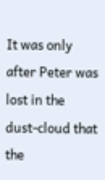It was only after Peter was lost in the dust-cloud that the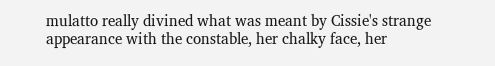mulatto really divined what was meant by Cissie's strange appearance with the constable, her chalky face, her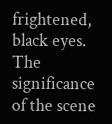frightened, black eyes. The significance of the scene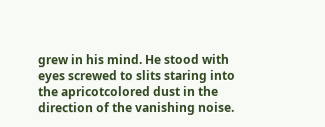grew in his mind. He stood with eyes screwed to slits staring into the apricotcolored dust in the direction of the vanishing noise.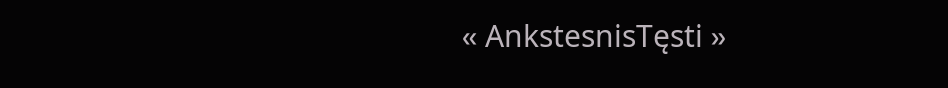« AnkstesnisTęsti »